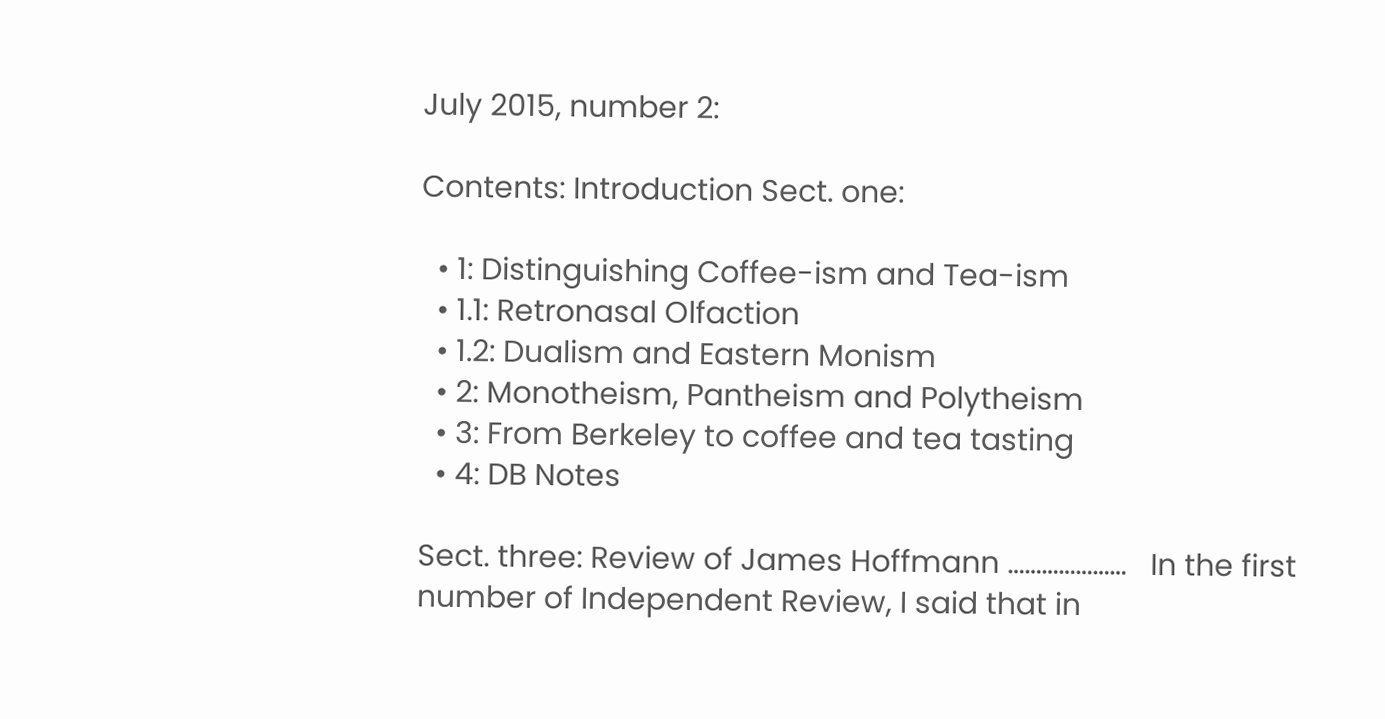July 2015, number 2:

Contents: Introduction Sect. one:

  • 1: Distinguishing Coffee-ism and Tea-ism
  • 1.1: Retronasal Olfaction
  • 1.2: Dualism and Eastern Monism
  • 2: Monotheism, Pantheism and Polytheism
  • 3: From Berkeley to coffee and tea tasting
  • 4: DB Notes

Sect. three: Review of James Hoffmann …………………   In the first number of Independent Review, I said that in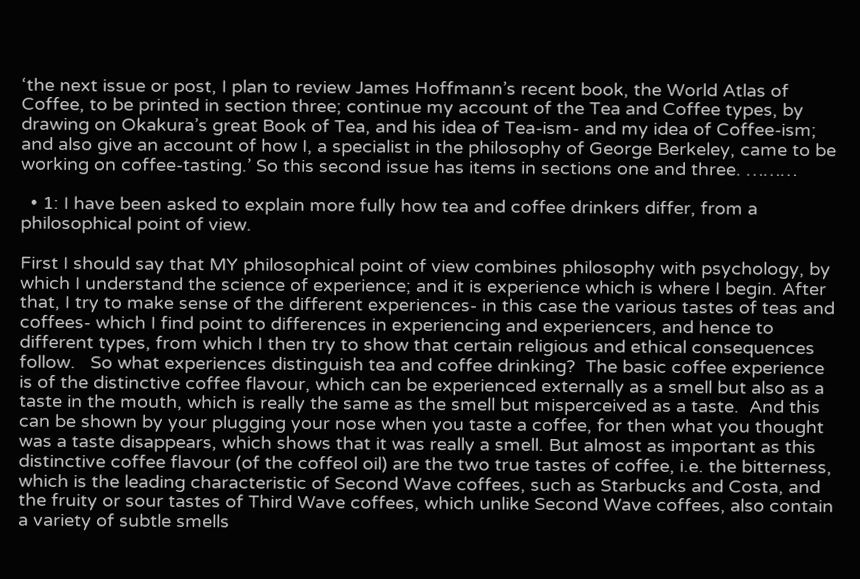‘the next issue or post, I plan to review James Hoffmann’s recent book, the World Atlas of Coffee, to be printed in section three; continue my account of the Tea and Coffee types, by drawing on Okakura’s great Book of Tea, and his idea of Tea-ism- and my idea of Coffee-ism; and also give an account of how I, a specialist in the philosophy of George Berkeley, came to be working on coffee-tasting.’ So this second issue has items in sections one and three. ………

  • 1: I have been asked to explain more fully how tea and coffee drinkers differ, from a philosophical point of view.

First I should say that MY philosophical point of view combines philosophy with psychology, by which I understand the science of experience; and it is experience which is where I begin. After that, I try to make sense of the different experiences- in this case the various tastes of teas and coffees- which I find point to differences in experiencing and experiencers, and hence to different types, from which I then try to show that certain religious and ethical consequences follow.   So what experiences distinguish tea and coffee drinking?  The basic coffee experience is of the distinctive coffee flavour, which can be experienced externally as a smell but also as a taste in the mouth, which is really the same as the smell but misperceived as a taste.  And this can be shown by your plugging your nose when you taste a coffee, for then what you thought was a taste disappears, which shows that it was really a smell. But almost as important as this distinctive coffee flavour (of the coffeol oil) are the two true tastes of coffee, i.e. the bitterness, which is the leading characteristic of Second Wave coffees, such as Starbucks and Costa, and the fruity or sour tastes of Third Wave coffees, which unlike Second Wave coffees, also contain a variety of subtle smells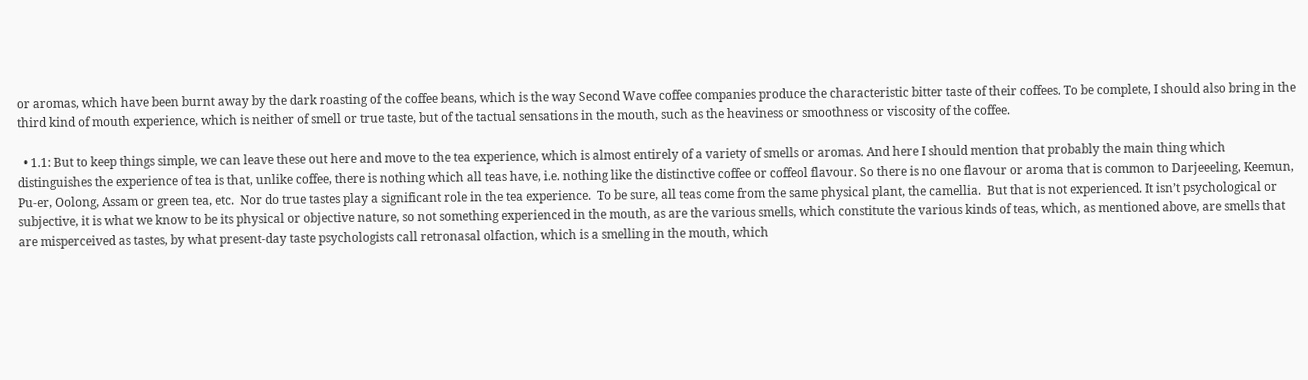or aromas, which have been burnt away by the dark roasting of the coffee beans, which is the way Second Wave coffee companies produce the characteristic bitter taste of their coffees. To be complete, I should also bring in the third kind of mouth experience, which is neither of smell or true taste, but of the tactual sensations in the mouth, such as the heaviness or smoothness or viscosity of the coffee.

  • 1.1: But to keep things simple, we can leave these out here and move to the tea experience, which is almost entirely of a variety of smells or aromas. And here I should mention that probably the main thing which distinguishes the experience of tea is that, unlike coffee, there is nothing which all teas have, i.e. nothing like the distinctive coffee or coffeol flavour. So there is no one flavour or aroma that is common to Darjeeeling, Keemun, Pu-er, Oolong, Assam or green tea, etc.  Nor do true tastes play a significant role in the tea experience.  To be sure, all teas come from the same physical plant, the camellia.  But that is not experienced. It isn’t psychological or subjective, it is what we know to be its physical or objective nature, so not something experienced in the mouth, as are the various smells, which constitute the various kinds of teas, which, as mentioned above, are smells that are misperceived as tastes, by what present-day taste psychologists call retronasal olfaction, which is a smelling in the mouth, which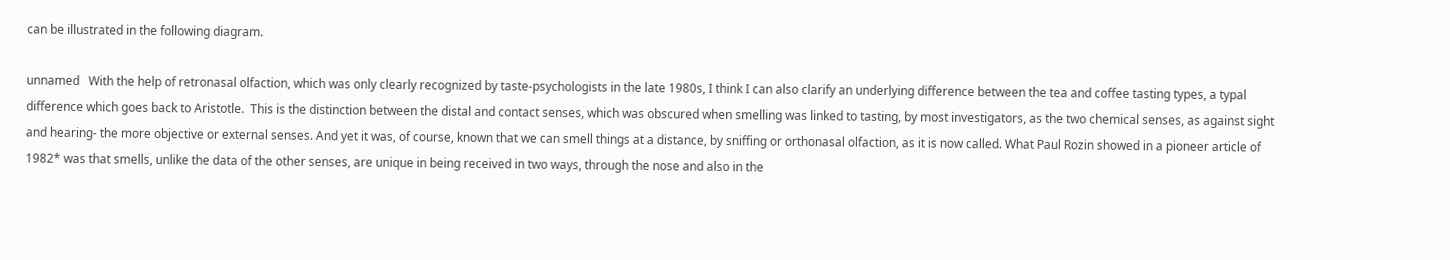can be illustrated in the following diagram.

unnamed   With the help of retronasal olfaction, which was only clearly recognized by taste-psychologists in the late 1980s, I think I can also clarify an underlying difference between the tea and coffee tasting types, a typal difference which goes back to Aristotle.  This is the distinction between the distal and contact senses, which was obscured when smelling was linked to tasting, by most investigators, as the two chemical senses, as against sight and hearing- the more objective or external senses. And yet it was, of course, known that we can smell things at a distance, by sniffing or orthonasal olfaction, as it is now called. What Paul Rozin showed in a pioneer article of 1982* was that smells, unlike the data of the other senses, are unique in being received in two ways, through the nose and also in the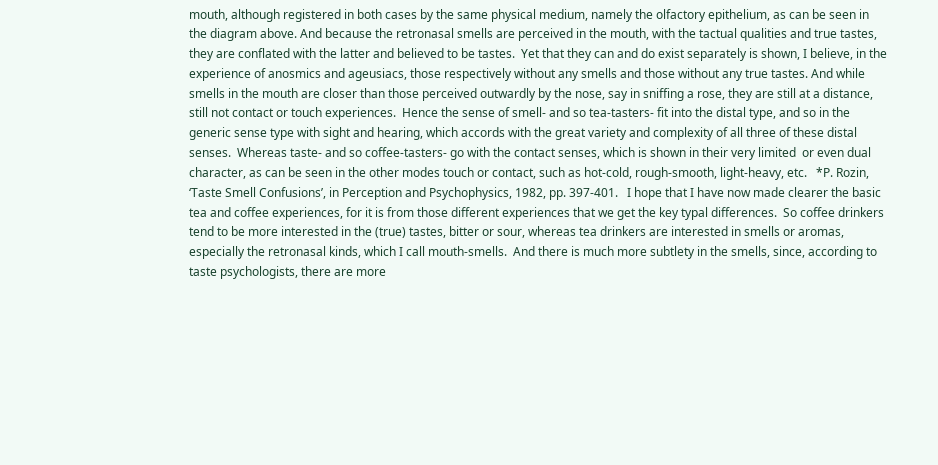mouth, although registered in both cases by the same physical medium, namely the olfactory epithelium, as can be seen in the diagram above. And because the retronasal smells are perceived in the mouth, with the tactual qualities and true tastes, they are conflated with the latter and believed to be tastes.  Yet that they can and do exist separately is shown, I believe, in the experience of anosmics and ageusiacs, those respectively without any smells and those without any true tastes. And while smells in the mouth are closer than those perceived outwardly by the nose, say in sniffing a rose, they are still at a distance, still not contact or touch experiences.  Hence the sense of smell- and so tea-tasters- fit into the distal type, and so in the generic sense type with sight and hearing, which accords with the great variety and complexity of all three of these distal senses.  Whereas taste- and so coffee-tasters- go with the contact senses, which is shown in their very limited  or even dual character, as can be seen in the other modes touch or contact, such as hot-cold, rough-smooth, light-heavy, etc.   *P. Rozin, ‘Taste Smell Confusions’, in Perception and Psychophysics, 1982, pp. 397-401.   I hope that I have now made clearer the basic tea and coffee experiences, for it is from those different experiences that we get the key typal differences.  So coffee drinkers tend to be more interested in the (true) tastes, bitter or sour, whereas tea drinkers are interested in smells or aromas, especially the retronasal kinds, which I call mouth-smells.  And there is much more subtlety in the smells, since, according to taste psychologists, there are more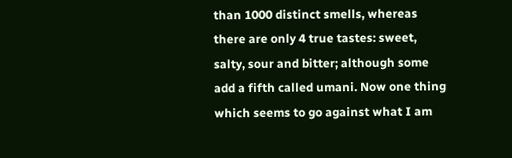than 1000 distinct smells, whereas there are only 4 true tastes: sweet, salty, sour and bitter; although some add a fifth called umani. Now one thing which seems to go against what I am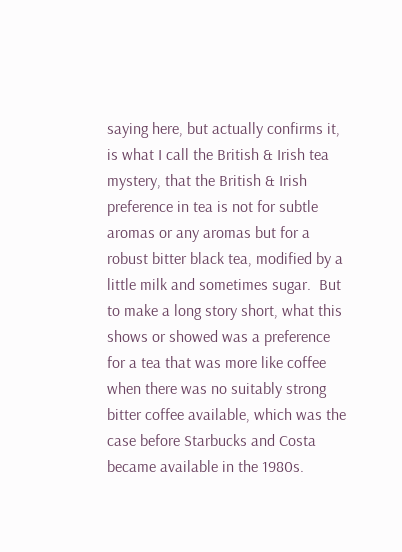saying here, but actually confirms it, is what I call the British & Irish tea mystery, that the British & Irish preference in tea is not for subtle aromas or any aromas but for a robust bitter black tea, modified by a little milk and sometimes sugar.  But to make a long story short, what this shows or showed was a preference for a tea that was more like coffee when there was no suitably strong bitter coffee available, which was the case before Starbucks and Costa became available in the 1980s.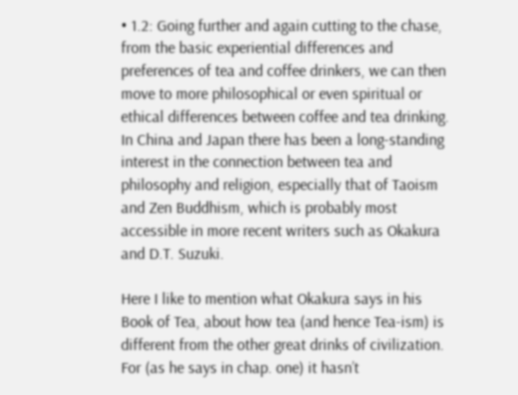• 1.2: Going further and again cutting to the chase, from the basic experiential differences and preferences of tea and coffee drinkers, we can then move to more philosophical or even spiritual or ethical differences between coffee and tea drinking. In China and Japan there has been a long-standing interest in the connection between tea and philosophy and religion, especially that of Taoism and Zen Buddhism, which is probably most accessible in more recent writers such as Okakura and D.T. Suzuki.

Here I like to mention what Okakura says in his Book of Tea, about how tea (and hence Tea-ism) is different from the other great drinks of civilization. For (as he says in chap. one) it hasn’t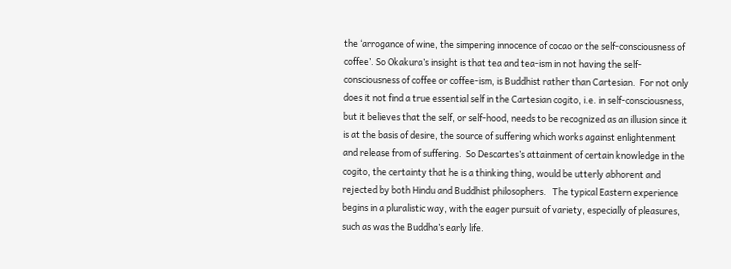the ‘arrogance of wine, the simpering innocence of cocao or the self-consciousness of coffee’. So Okakura’s insight is that tea and tea-ism in not having the self-consciousness of coffee or coffee-ism, is Buddhist rather than Cartesian.  For not only does it not find a true essential self in the Cartesian cogito, i.e. in self-consciousness, but it believes that the self, or self-hood, needs to be recognized as an illusion since it is at the basis of desire, the source of suffering which works against enlightenment and release from of suffering.  So Descartes’s attainment of certain knowledge in the cogito, the certainty that he is a thinking thing, would be utterly abhorent and rejected by both Hindu and Buddhist philosophers.   The typical Eastern experience begins in a pluralistic way, with the eager pursuit of variety, especially of pleasures, such as was the Buddha’s early life.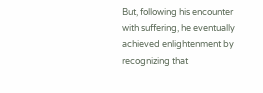But, following his encounter with suffering, he eventually achieved enlightenment by recognizing that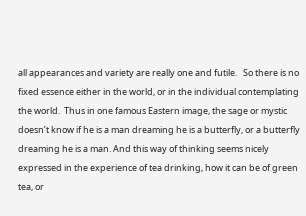all appearances and variety are really one and futile.   So there is no fixed essence either in the world, or in the individual contemplating the world.  Thus in one famous Eastern image, the sage or mystic doesn’t know if he is a man dreaming he is a butterfly, or a butterfly dreaming he is a man. And this way of thinking seems nicely expressed in the experience of tea drinking, how it can be of green tea, or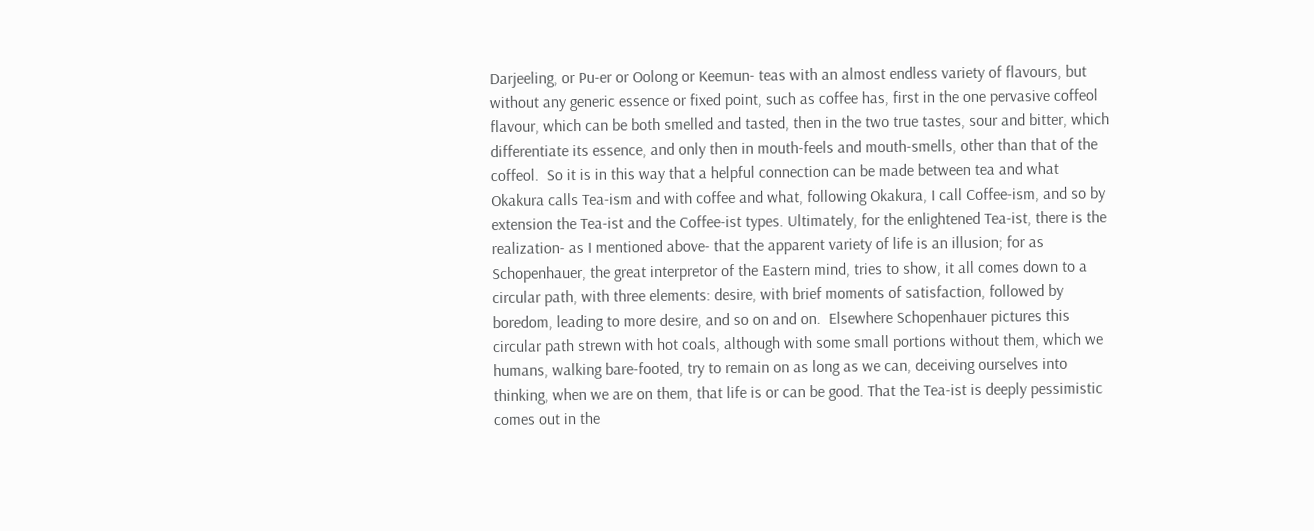Darjeeling, or Pu-er or Oolong or Keemun- teas with an almost endless variety of flavours, but without any generic essence or fixed point, such as coffee has, first in the one pervasive coffeol flavour, which can be both smelled and tasted, then in the two true tastes, sour and bitter, which differentiate its essence, and only then in mouth-feels and mouth-smells, other than that of the coffeol.  So it is in this way that a helpful connection can be made between tea and what Okakura calls Tea-ism and with coffee and what, following Okakura, I call Coffee-ism, and so by extension the Tea-ist and the Coffee-ist types. Ultimately, for the enlightened Tea-ist, there is the realization- as I mentioned above- that the apparent variety of life is an illusion; for as Schopenhauer, the great interpretor of the Eastern mind, tries to show, it all comes down to a circular path, with three elements: desire, with brief moments of satisfaction, followed by boredom, leading to more desire, and so on and on.  Elsewhere Schopenhauer pictures this circular path strewn with hot coals, although with some small portions without them, which we humans, walking bare-footed, try to remain on as long as we can, deceiving ourselves into thinking, when we are on them, that life is or can be good. That the Tea-ist is deeply pessimistic comes out in the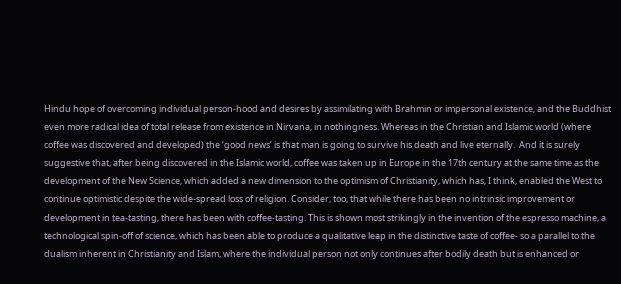Hindu hope of overcoming individual person-hood and desires by assimilating with Brahmin or impersonal existence, and the Buddhist even more radical idea of total release from existence in Nirvana, in nothingness. Whereas in the Christian and Islamic world (where coffee was discovered and developed) the ‘good news’ is that man is going to survive his death and live eternally.  And it is surely suggestive that, after being discovered in the Islamic world, coffee was taken up in Europe in the 17th century at the same time as the development of the New Science, which added a new dimension to the optimism of Christianity, which has, I think, enabled the West to continue optimistic despite the wide-spread loss of religion. Consider, too, that while there has been no intrinsic improvement or development in tea-tasting, there has been with coffee-tasting. This is shown most strikingly in the invention of the espresso machine, a technological spin-off of science, which has been able to produce a qualitative leap in the distinctive taste of coffee- so a parallel to the dualism inherent in Christianity and Islam, where the individual person not only continues after bodily death but is enhanced or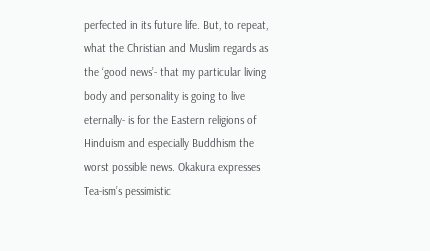perfected in its future life. But, to repeat, what the Christian and Muslim regards as the ‘good news’- that my particular living body and personality is going to live eternally- is for the Eastern religions of Hinduism and especially Buddhism the worst possible news. Okakura expresses Tea-ism’s pessimistic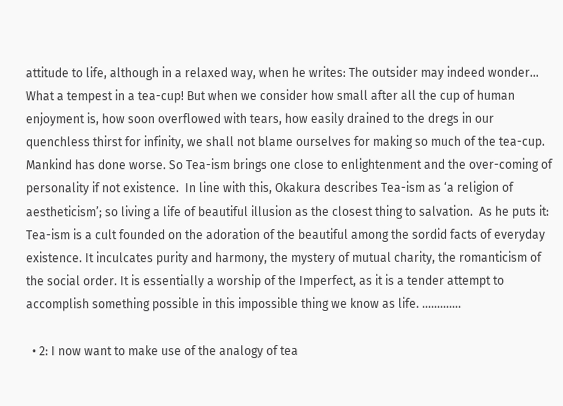attitude to life, although in a relaxed way, when he writes: The outsider may indeed wonder… What a tempest in a tea-cup! But when we consider how small after all the cup of human enjoyment is, how soon overflowed with tears, how easily drained to the dregs in our quenchless thirst for infinity, we shall not blame ourselves for making so much of the tea-cup. Mankind has done worse. So Tea-ism brings one close to enlightenment and the over-coming of personality if not existence.  In line with this, Okakura describes Tea-ism as ‘a religion of aestheticism’; so living a life of beautiful illusion as the closest thing to salvation.  As he puts it: Tea-ism is a cult founded on the adoration of the beautiful among the sordid facts of everyday existence. It inculcates purity and harmony, the mystery of mutual charity, the romanticism of the social order. It is essentially a worship of the Imperfect, as it is a tender attempt to accomplish something possible in this impossible thing we know as life. ………….

  • 2: I now want to make use of the analogy of tea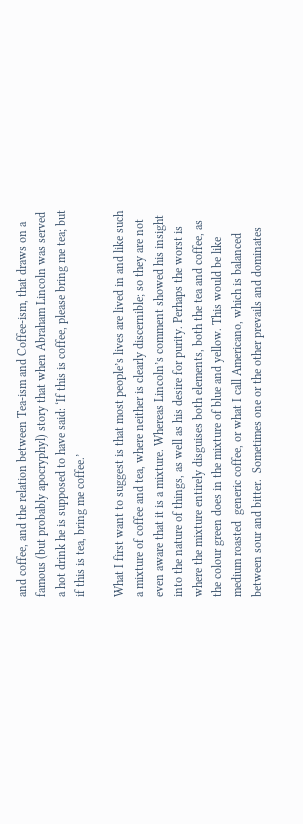and coffee, and the relation between Tea-ism and Coffee-ism, that draws on a famous (but probably apocryphyl) story that when Abraham Lincoln was served a hot drink he is supposed to have said: ‘If this is coffee, please bring me tea; but if this is tea, bring me coffee.’

What I first want to suggest is that most people’s lives are lived in and like such a mixture of coffee and tea, where neither is clearly discernible; so they are not even aware that it is a mixture. Whereas Lincoln’s comment showed his insight into the nature of things, as well as his desire for purity. Perhaps the worst is where the mixture entirely disguises both elements, both the tea and coffee, as the colour green does in the mixture of blue and yellow. This would be like medium roasted  generic coffee, or what I call Americano, which is balanced between sour and bitter.  Sometimes one or the other prevails and dominates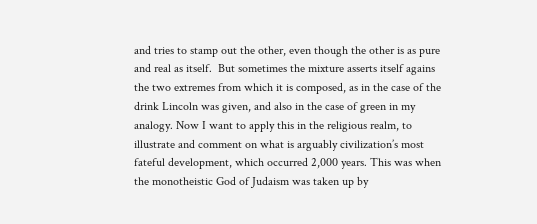and tries to stamp out the other, even though the other is as pure and real as itself.  But sometimes the mixture asserts itself agains the two extremes from which it is composed, as in the case of the drink Lincoln was given, and also in the case of green in my analogy. Now I want to apply this in the religious realm, to illustrate and comment on what is arguably civilization’s most fateful development, which occurred 2,000 years. This was when the monotheistic God of Judaism was taken up by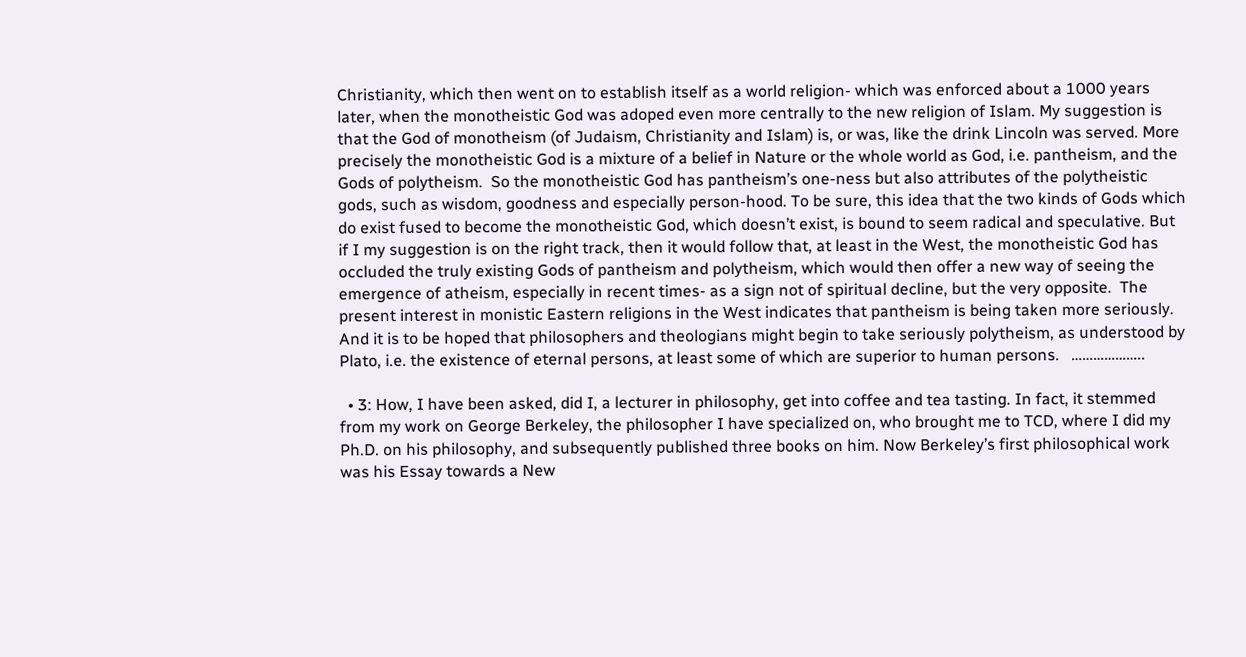Christianity, which then went on to establish itself as a world religion- which was enforced about a 1000 years later, when the monotheistic God was adoped even more centrally to the new religion of Islam. My suggestion is that the God of monotheism (of Judaism, Christianity and Islam) is, or was, like the drink Lincoln was served. More precisely the monotheistic God is a mixture of a belief in Nature or the whole world as God, i.e. pantheism, and the Gods of polytheism.  So the monotheistic God has pantheism’s one-ness but also attributes of the polytheistic gods, such as wisdom, goodness and especially person-hood. To be sure, this idea that the two kinds of Gods which do exist fused to become the monotheistic God, which doesn’t exist, is bound to seem radical and speculative. But if I my suggestion is on the right track, then it would follow that, at least in the West, the monotheistic God has occluded the truly existing Gods of pantheism and polytheism, which would then offer a new way of seeing the emergence of atheism, especially in recent times- as a sign not of spiritual decline, but the very opposite.  The present interest in monistic Eastern religions in the West indicates that pantheism is being taken more seriously.  And it is to be hoped that philosophers and theologians might begin to take seriously polytheism, as understood by Plato, i.e. the existence of eternal persons, at least some of which are superior to human persons.   ………………..

  • 3: How, I have been asked, did I, a lecturer in philosophy, get into coffee and tea tasting. In fact, it stemmed from my work on George Berkeley, the philosopher I have specialized on, who brought me to TCD, where I did my Ph.D. on his philosophy, and subsequently published three books on him. Now Berkeley’s first philosophical work was his Essay towards a New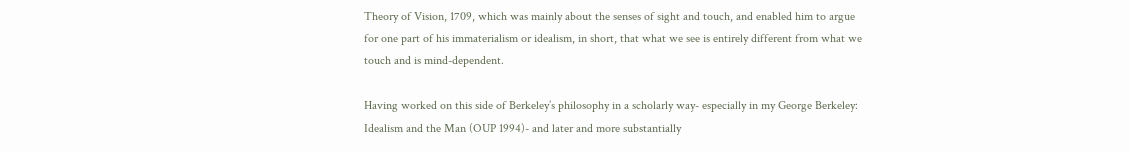Theory of Vision, 1709, which was mainly about the senses of sight and touch, and enabled him to argue for one part of his immaterialism or idealism, in short, that what we see is entirely different from what we touch and is mind-dependent.

Having worked on this side of Berkeley’s philosophy in a scholarly way- especially in my George Berkeley: Idealism and the Man (OUP 1994)- and later and more substantially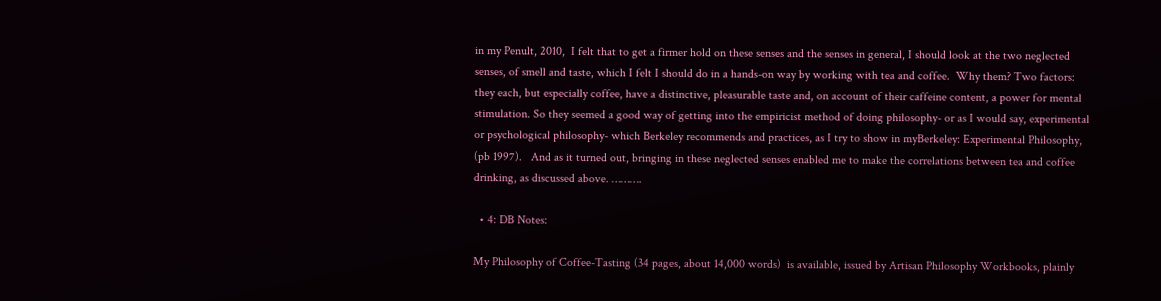in my Penult, 2010,  I felt that to get a firmer hold on these senses and the senses in general, I should look at the two neglected senses, of smell and taste, which I felt I should do in a hands-on way by working with tea and coffee.  Why them? Two factors: they each, but especially coffee, have a distinctive, pleasurable taste and, on account of their caffeine content, a power for mental stimulation. So they seemed a good way of getting into the empiricist method of doing philosophy- or as I would say, experimental or psychological philosophy- which Berkeley recommends and practices, as I try to show in myBerkeley: Experimental Philosophy,  (pb 1997).   And as it turned out, bringing in these neglected senses enabled me to make the correlations between tea and coffee drinking, as discussed above. ……….

  • 4: DB Notes:

My Philosophy of Coffee-Tasting (34 pages, about 14,000 words)  is available, issued by Artisan Philosophy Workbooks, plainly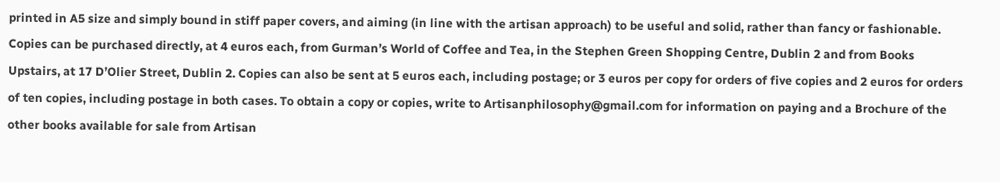printed in A5 size and simply bound in stiff paper covers, and aiming (in line with the artisan approach) to be useful and solid, rather than fancy or fashionable.  Copies can be purchased directly, at 4 euros each, from Gurman’s World of Coffee and Tea, in the Stephen Green Shopping Centre, Dublin 2 and from Books Upstairs, at 17 D’Olier Street, Dublin 2. Copies can also be sent at 5 euros each, including postage; or 3 euros per copy for orders of five copies and 2 euros for orders of ten copies, including postage in both cases. To obtain a copy or copies, write to Artisanphilosophy@gmail.com for information on paying and a Brochure of the other books available for sale from Artisan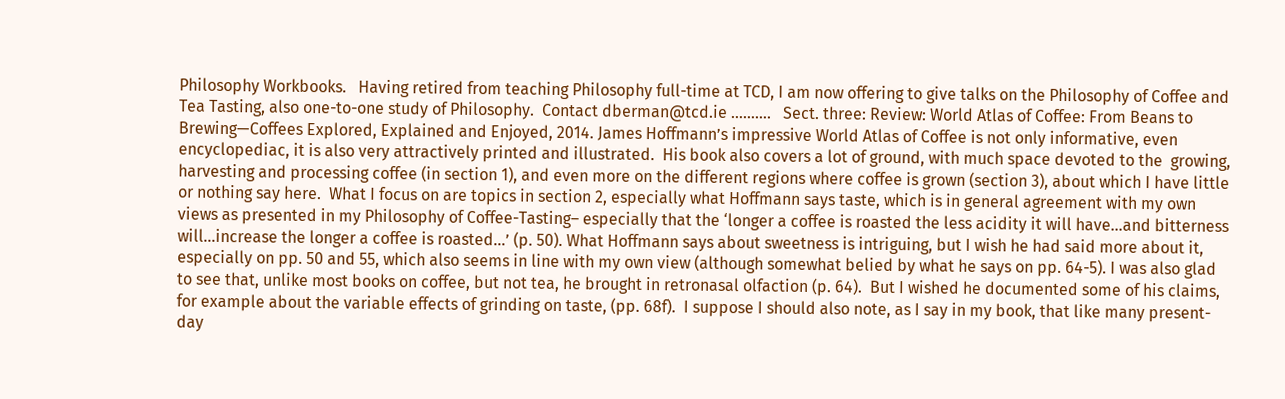Philosophy Workbooks.   Having retired from teaching Philosophy full-time at TCD, I am now offering to give talks on the Philosophy of Coffee and Tea Tasting, also one-to-one study of Philosophy.  Contact dberman@tcd.ie ……….   Sect. three: Review: World Atlas of Coffee: From Beans to Brewing—Coffees Explored, Explained and Enjoyed, 2014. James Hoffmann’s impressive World Atlas of Coffee is not only informative, even encyclopediac, it is also very attractively printed and illustrated.  His book also covers a lot of ground, with much space devoted to the  growing, harvesting and processing coffee (in section 1), and even more on the different regions where coffee is grown (section 3), about which I have little or nothing say here.  What I focus on are topics in section 2, especially what Hoffmann says taste, which is in general agreement with my own views as presented in my Philosophy of Coffee-Tasting– especially that the ‘longer a coffee is roasted the less acidity it will have…and bitterness will…increase the longer a coffee is roasted…’ (p. 50). What Hoffmann says about sweetness is intriguing, but I wish he had said more about it, especially on pp. 50 and 55, which also seems in line with my own view (although somewhat belied by what he says on pp. 64-5). I was also glad to see that, unlike most books on coffee, but not tea, he brought in retronasal olfaction (p. 64).  But I wished he documented some of his claims, for example about the variable effects of grinding on taste, (pp. 68f).  I suppose I should also note, as I say in my book, that like many present-day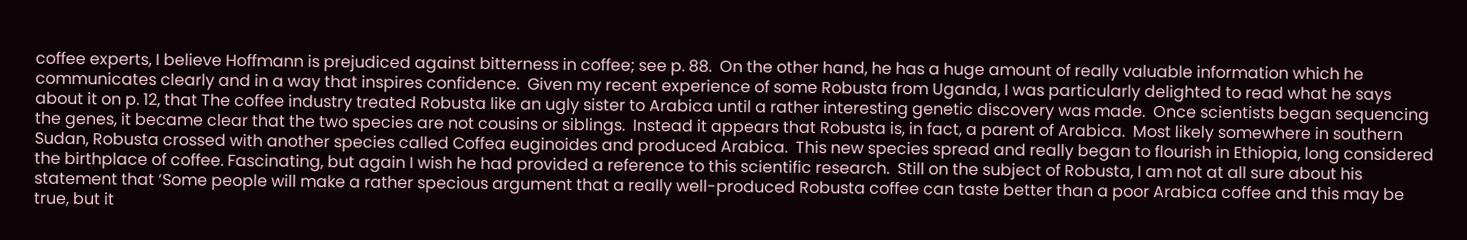coffee experts, I believe Hoffmann is prejudiced against bitterness in coffee; see p. 88.  On the other hand, he has a huge amount of really valuable information which he communicates clearly and in a way that inspires confidence.  Given my recent experience of some Robusta from Uganda, I was particularly delighted to read what he says about it on p. 12, that The coffee industry treated Robusta like an ugly sister to Arabica until a rather interesting genetic discovery was made.  Once scientists began sequencing the genes, it became clear that the two species are not cousins or siblings.  Instead it appears that Robusta is, in fact, a parent of Arabica.  Most likely somewhere in southern Sudan, Robusta crossed with another species called Coffea euginoides and produced Arabica.  This new species spread and really began to flourish in Ethiopia, long considered the birthplace of coffee. Fascinating, but again I wish he had provided a reference to this scientific research.  Still on the subject of Robusta, I am not at all sure about his statement that ‘Some people will make a rather specious argument that a really well-produced Robusta coffee can taste better than a poor Arabica coffee and this may be true, but it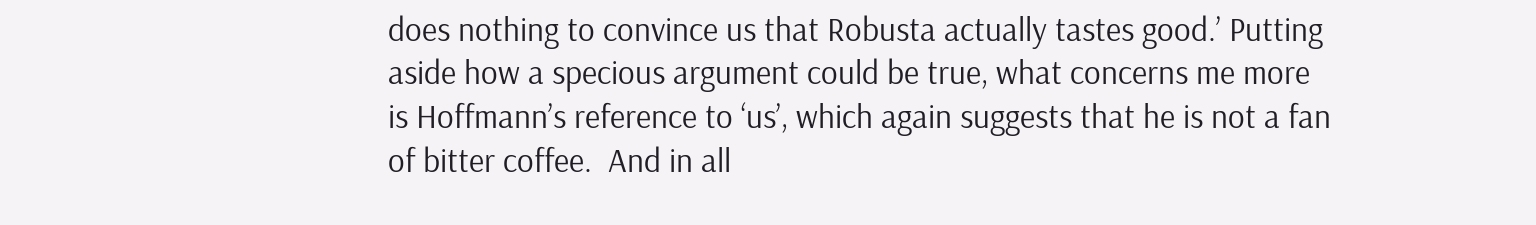does nothing to convince us that Robusta actually tastes good.’ Putting aside how a specious argument could be true, what concerns me more is Hoffmann’s reference to ‘us’, which again suggests that he is not a fan of bitter coffee.  And in all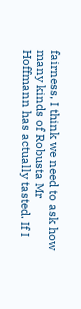fairness, I think we need to ask how many kinds of Robusta Mr Hoffmann has actually tasted. If I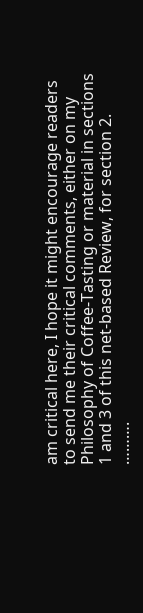am critical here, I hope it might encourage readers to send me their critical comments, either on my Philosophy of Coffee-Tasting or material in sections 1 and 3 of this net-based Review, for section 2.   ……….